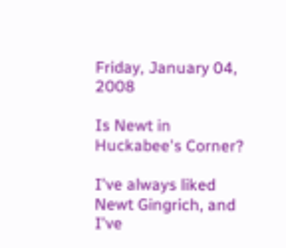Friday, January 04, 2008

Is Newt in Huckabee's Corner?

I've always liked Newt Gingrich, and I've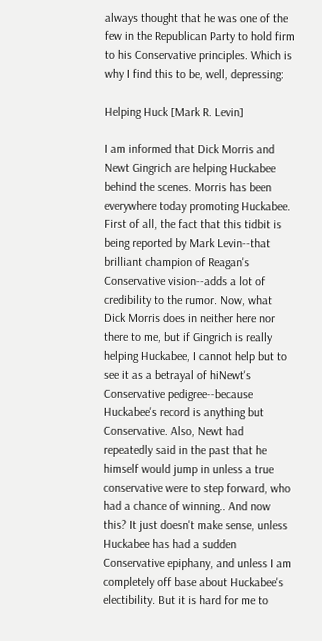always thought that he was one of the few in the Republican Party to hold firm to his Conservative principles. Which is why I find this to be, well, depressing:

Helping Huck [Mark R. Levin]

I am informed that Dick Morris and Newt Gingrich are helping Huckabee behind the scenes. Morris has been everywhere today promoting Huckabee.
First of all, the fact that this tidbit is being reported by Mark Levin--that brilliant champion of Reagan's Conservative vision--adds a lot of credibility to the rumor. Now, what Dick Morris does in neither here nor there to me, but if Gingrich is really helping Huckabee, I cannot help but to see it as a betrayal of hiNewt's Conservative pedigree--because Huckabee's record is anything but Conservative. Also, Newt had repeatedly said in the past that he himself would jump in unless a true conservative were to step forward, who had a chance of winning.. And now this? It just doesn't make sense, unless Huckabee has had a sudden Conservative epiphany, and unless I am completely off base about Huckabee's electibility. But it is hard for me to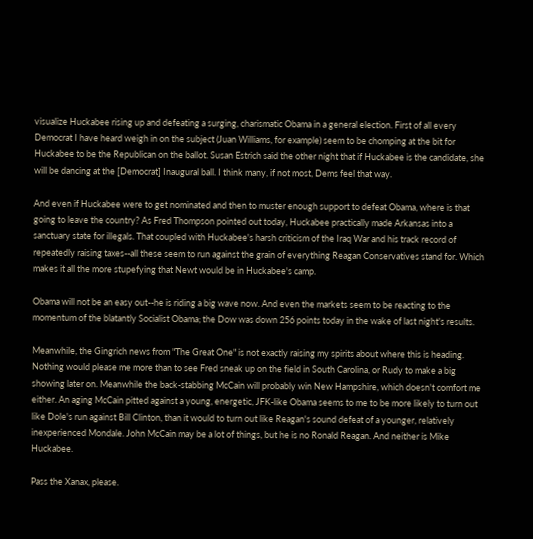visualize Huckabee rising up and defeating a surging, charismatic Obama in a general election. First of all every Democrat I have heard weigh in on the subject (Juan Williams, for example) seem to be chomping at the bit for Huckabee to be the Republican on the ballot. Susan Estrich said the other night that if Huckabee is the candidate, she will be dancing at the [Democrat] Inaugural ball. I think many, if not most, Dems feel that way.

And even if Huckabee were to get nominated and then to muster enough support to defeat Obama, where is that going to leave the country? As Fred Thompson pointed out today, Huckabee practically made Arkansas into a sanctuary state for illegals. That coupled with Huckabee's harsh criticism of the Iraq War and his track record of repeatedly raising taxes--all these seem to run against the grain of everything Reagan Conservatives stand for. Which makes it all the more stupefying that Newt would be in Huckabee's camp.

Obama will not be an easy out--he is riding a big wave now. And even the markets seem to be reacting to the momentum of the blatantly Socialist Obama; the Dow was down 256 points today in the wake of last night's results.

Meanwhile, the Gingrich news from "The Great One" is not exactly raising my spirits about where this is heading. Nothing would please me more than to see Fred sneak up on the field in South Carolina, or Rudy to make a big showing later on. Meanwhile the back-stabbing McCain will probably win New Hampshire, which doesn't comfort me either. An aging McCain pitted against a young, energetic, JFK-like Obama seems to me to be more likely to turn out like Dole's run against Bill Clinton, than it would to turn out like Reagan's sound defeat of a younger, relatively inexperienced Mondale. John McCain may be a lot of things, but he is no Ronald Reagan. And neither is Mike Huckabee.

Pass the Xanax, please.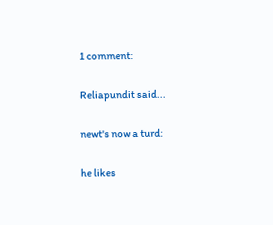1 comment:

Reliapundit said...

newt's now a turd:

he likes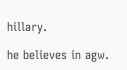hillary.

he believes in agw.